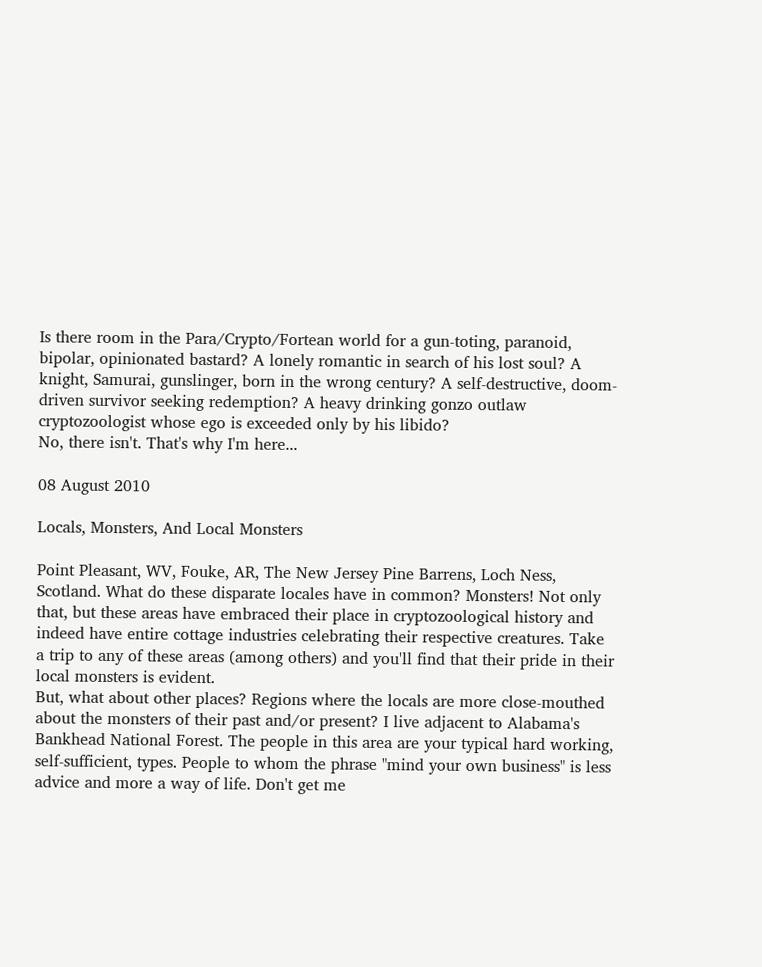Is there room in the Para/Crypto/Fortean world for a gun-toting, paranoid, bipolar, opinionated bastard? A lonely romantic in search of his lost soul? A knight, Samurai, gunslinger, born in the wrong century? A self-destructive, doom-driven survivor seeking redemption? A heavy drinking gonzo outlaw cryptozoologist whose ego is exceeded only by his libido?
No, there isn't. That's why I'm here...

08 August 2010

Locals, Monsters, And Local Monsters

Point Pleasant, WV, Fouke, AR, The New Jersey Pine Barrens, Loch Ness, Scotland. What do these disparate locales have in common? Monsters! Not only that, but these areas have embraced their place in cryptozoological history and indeed have entire cottage industries celebrating their respective creatures. Take a trip to any of these areas (among others) and you'll find that their pride in their local monsters is evident.
But, what about other places? Regions where the locals are more close-mouthed about the monsters of their past and/or present? I live adjacent to Alabama's Bankhead National Forest. The people in this area are your typical hard working, self-sufficient, types. People to whom the phrase "mind your own business" is less advice and more a way of life. Don't get me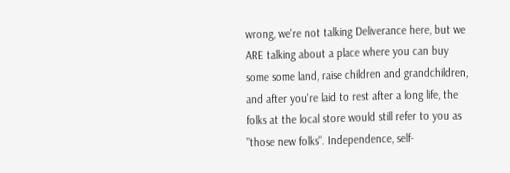wrong, we're not talking Deliverance here, but we ARE talking about a place where you can buy some some land, raise children and grandchildren, and after you're laid to rest after a long life, the folks at the local store would still refer to you as "those new folks". Independence, self-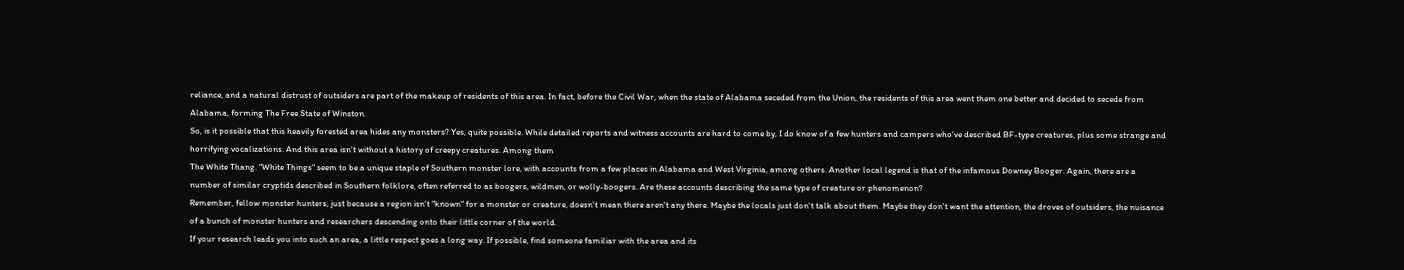reliance, and a natural distrust of outsiders are part of the makeup of residents of this area. In fact, before the Civil War, when the state of Alabama seceded from the Union, the residents of this area went them one better and decided to secede from Alabama, forming The Free State of Winston.
So, is it possible that this heavily forested area hides any monsters? Yes, quite possible. While detailed reports and witness accounts are hard to come by, I do know of a few hunters and campers who've described BF-type creatures, plus some strange and horrifying vocalizations. And this area isn't without a history of creepy creatures. Among them
The White Thang. "White Things" seem to be a unique staple of Southern monster lore, with accounts from a few places in Alabama and West Virginia, among others. Another local legend is that of the infamous Downey Booger. Again, there are a number of similar cryptids described in Southern folklore, often referred to as boogers, wildmen, or wolly-boogers. Are these accounts describing the same type of creature or phenomenon?
Remember, fellow monster hunters, just because a region isn't "known" for a monster or creature, doesn't mean there aren't any there. Maybe the locals just don't talk about them. Maybe they don't want the attention, the droves of outsiders, the nuisance of a bunch of monster hunters and researchers descending onto their little corner of the world.
If your research leads you into such an area, a little respect goes a long way. If possible, find someone familiar with the area and its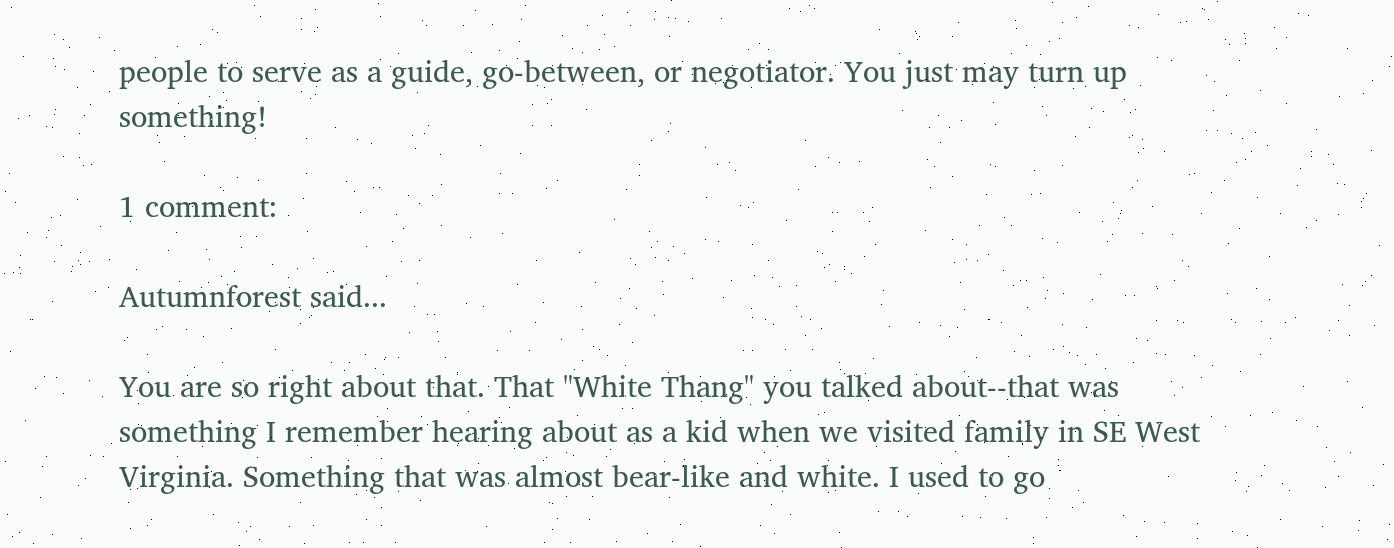people to serve as a guide, go-between, or negotiator. You just may turn up something!

1 comment:

Autumnforest said...

You are so right about that. That "White Thang" you talked about--that was something I remember hearing about as a kid when we visited family in SE West Virginia. Something that was almost bear-like and white. I used to go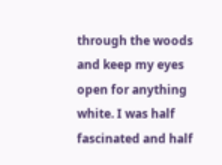through the woods and keep my eyes open for anything white. I was half fascinated and half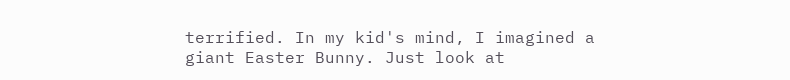terrified. In my kid's mind, I imagined a giant Easter Bunny. Just look at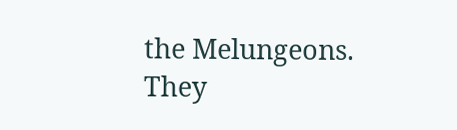the Melungeons. They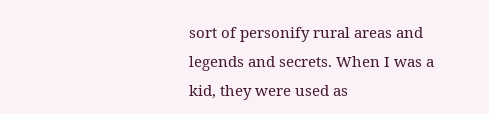sort of personify rural areas and legends and secrets. When I was a kid, they were used as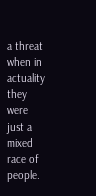a threat when in actuality they were just a mixed race of people.